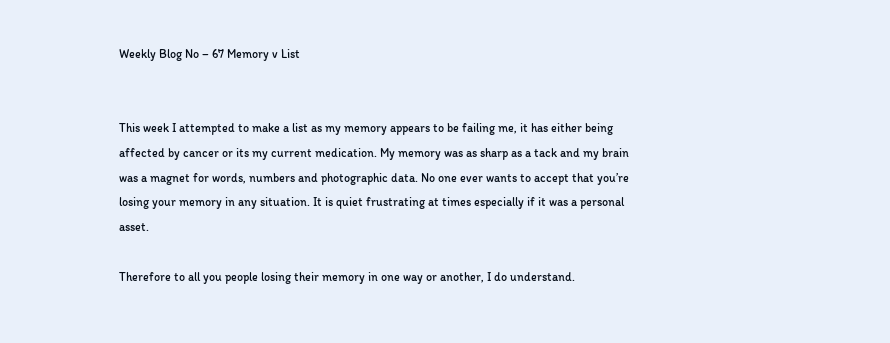Weekly Blog No – 67 Memory v List


This week I attempted to make a list as my memory appears to be failing me, it has either being affected by cancer or its my current medication. My memory was as sharp as a tack and my brain was a magnet for words, numbers and photographic data. No one ever wants to accept that you’re losing your memory in any situation. It is quiet frustrating at times especially if it was a personal asset.

Therefore to all you people losing their memory in one way or another, I do understand.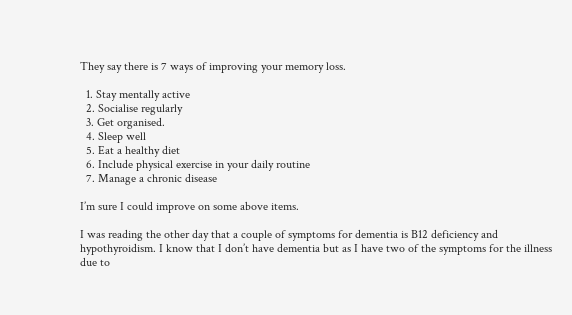They say there is 7 ways of improving your memory loss.

  1. Stay mentally active
  2. Socialise regularly
  3. Get organised.
  4. Sleep well
  5. Eat a healthy diet
  6. Include physical exercise in your daily routine
  7. Manage a chronic disease

I’m sure I could improve on some above items.

I was reading the other day that a couple of symptoms for dementia is B12 deficiency and hypothyroidism. I know that I don’t have dementia but as I have two of the symptoms for the illness due to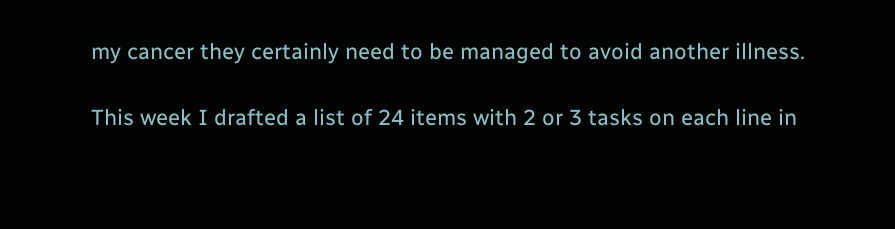my cancer they certainly need to be managed to avoid another illness.

This week I drafted a list of 24 items with 2 or 3 tasks on each line in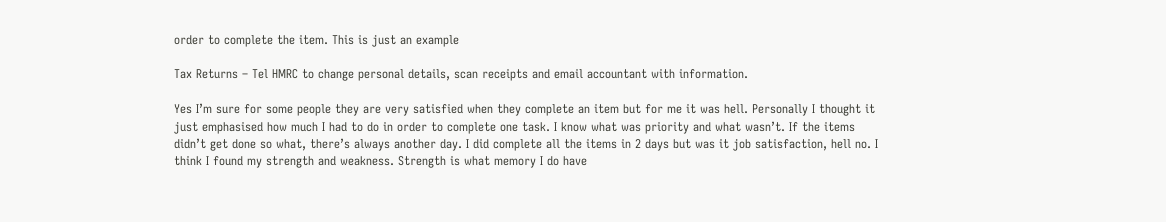order to complete the item. This is just an example

Tax Returns – Tel HMRC to change personal details, scan receipts and email accountant with information.

Yes I’m sure for some people they are very satisfied when they complete an item but for me it was hell. Personally I thought it just emphasised how much I had to do in order to complete one task. I know what was priority and what wasn’t. If the items didn’t get done so what, there’s always another day. I did complete all the items in 2 days but was it job satisfaction, hell no. I think I found my strength and weakness. Strength is what memory I do have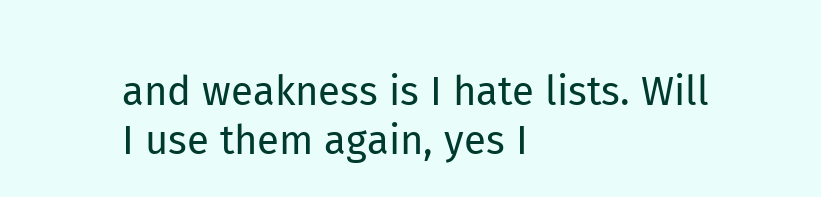and weakness is I hate lists. Will I use them again, yes I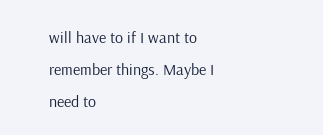will have to if I want to remember things. Maybe I need to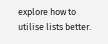explore how to utilise lists better.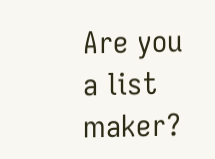Are you a list maker?